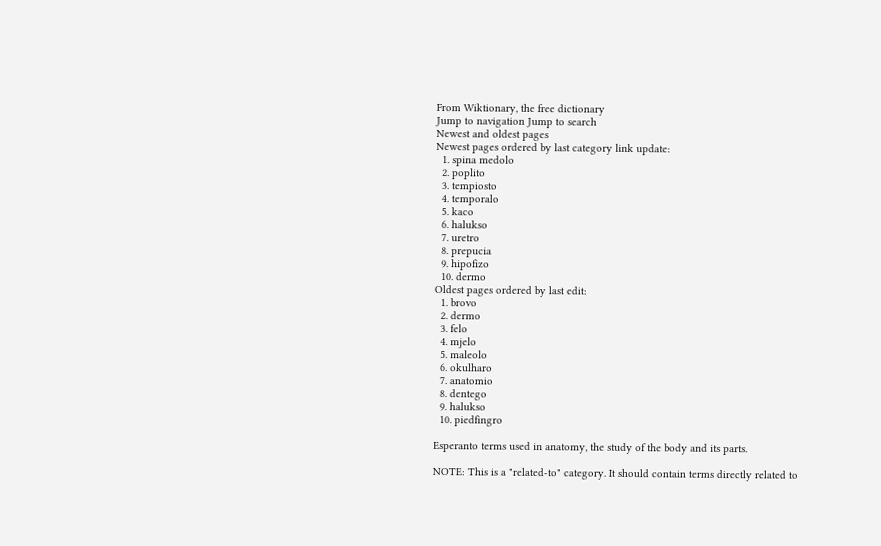From Wiktionary, the free dictionary
Jump to navigation Jump to search
Newest and oldest pages
Newest pages ordered by last category link update:
  1. spina medolo
  2. poplito
  3. tempiosto
  4. temporalo
  5. kaco
  6. halukso
  7. uretro
  8. prepucia
  9. hipofizo
  10. dermo
Oldest pages ordered by last edit:
  1. brovo
  2. dermo
  3. felo
  4. mjelo
  5. maleolo
  6. okulharo
  7. anatomio
  8. dentego
  9. halukso
  10. piedfingro

Esperanto terms used in anatomy, the study of the body and its parts.

NOTE: This is a "related-to" category. It should contain terms directly related to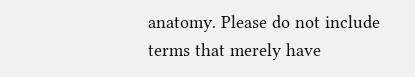anatomy. Please do not include terms that merely have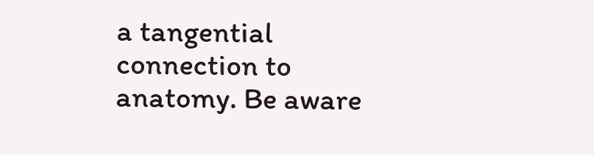a tangential connection to anatomy. Be aware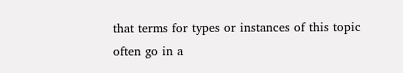that terms for types or instances of this topic often go in a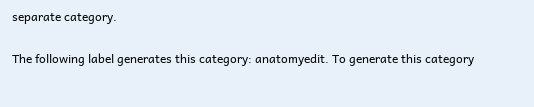separate category.

The following label generates this category: anatomyedit. To generate this category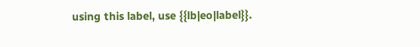using this label, use {{lb|eo|label}}.